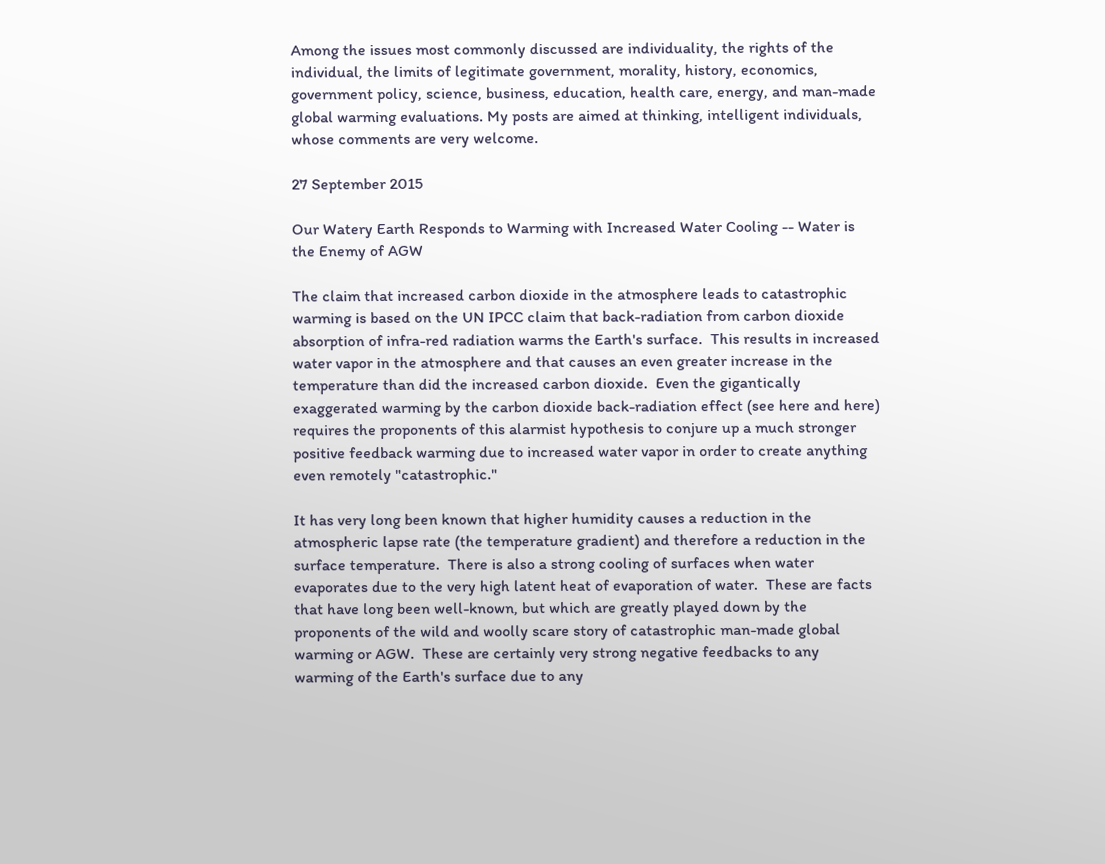Among the issues most commonly discussed are individuality, the rights of the individual, the limits of legitimate government, morality, history, economics, government policy, science, business, education, health care, energy, and man-made global warming evaluations. My posts are aimed at thinking, intelligent individuals, whose comments are very welcome.

27 September 2015

Our Watery Earth Responds to Warming with Increased Water Cooling -- Water is the Enemy of AGW

The claim that increased carbon dioxide in the atmosphere leads to catastrophic warming is based on the UN IPCC claim that back-radiation from carbon dioxide absorption of infra-red radiation warms the Earth's surface.  This results in increased water vapor in the atmosphere and that causes an even greater increase in the temperature than did the increased carbon dioxide.  Even the gigantically exaggerated warming by the carbon dioxide back-radiation effect (see here and here) requires the proponents of this alarmist hypothesis to conjure up a much stronger positive feedback warming due to increased water vapor in order to create anything even remotely "catastrophic."

It has very long been known that higher humidity causes a reduction in the atmospheric lapse rate (the temperature gradient) and therefore a reduction in the surface temperature.  There is also a strong cooling of surfaces when water evaporates due to the very high latent heat of evaporation of water.  These are facts that have long been well-known, but which are greatly played down by the proponents of the wild and woolly scare story of catastrophic man-made global warming or AGW.  These are certainly very strong negative feedbacks to any warming of the Earth's surface due to any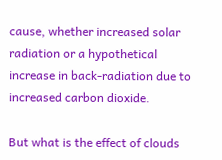cause, whether increased solar radiation or a hypothetical increase in back-radiation due to increased carbon dioxide.

But what is the effect of clouds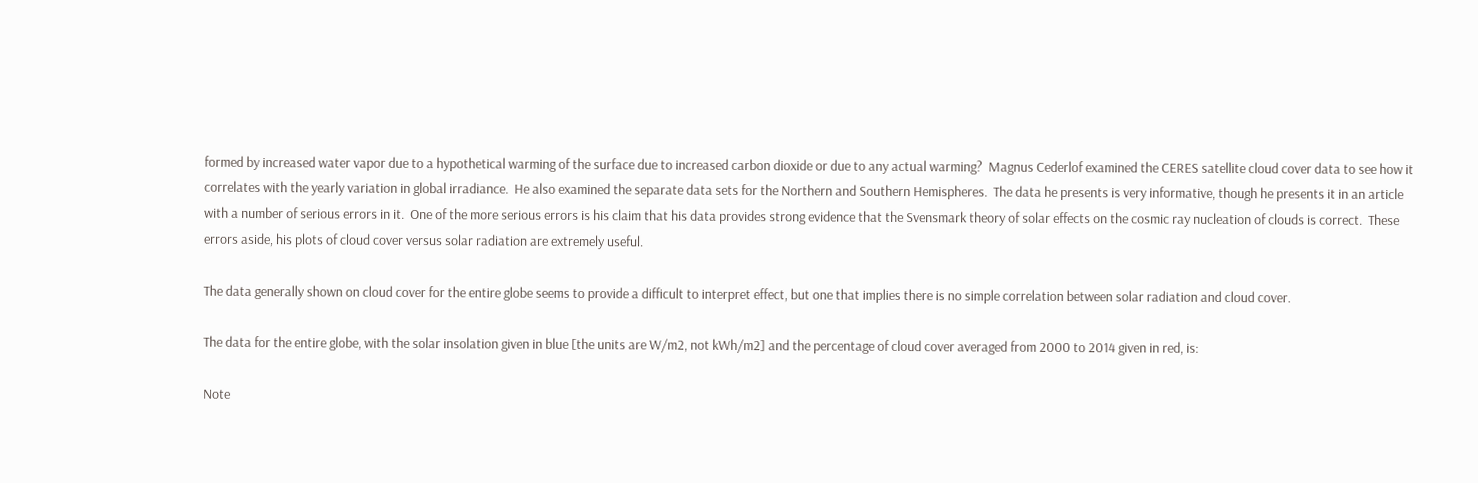formed by increased water vapor due to a hypothetical warming of the surface due to increased carbon dioxide or due to any actual warming?  Magnus Cederlof examined the CERES satellite cloud cover data to see how it correlates with the yearly variation in global irradiance.  He also examined the separate data sets for the Northern and Southern Hemispheres.  The data he presents is very informative, though he presents it in an article with a number of serious errors in it.  One of the more serious errors is his claim that his data provides strong evidence that the Svensmark theory of solar effects on the cosmic ray nucleation of clouds is correct.  These errors aside, his plots of cloud cover versus solar radiation are extremely useful.

The data generally shown on cloud cover for the entire globe seems to provide a difficult to interpret effect, but one that implies there is no simple correlation between solar radiation and cloud cover.

The data for the entire globe, with the solar insolation given in blue [the units are W/m2, not kWh/m2] and the percentage of cloud cover averaged from 2000 to 2014 given in red, is:

Note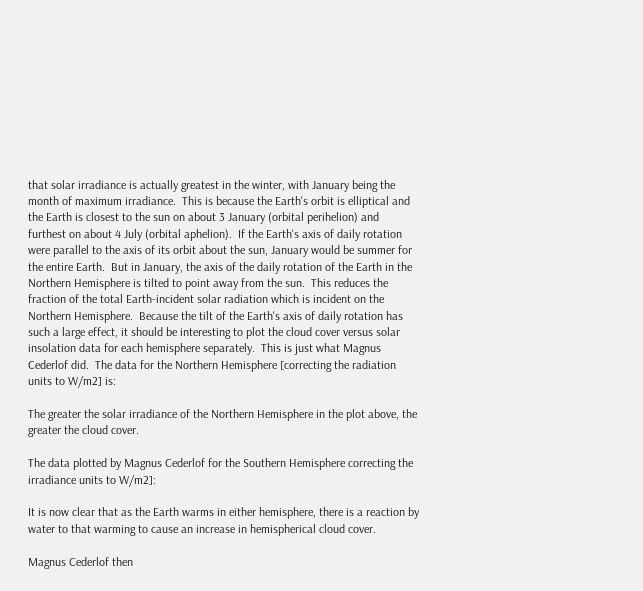that solar irradiance is actually greatest in the winter, with January being the month of maximum irradiance.  This is because the Earth's orbit is elliptical and the Earth is closest to the sun on about 3 January (orbital perihelion) and furthest on about 4 July (orbital aphelion).  If the Earth's axis of daily rotation were parallel to the axis of its orbit about the sun, January would be summer for the entire Earth.  But in January, the axis of the daily rotation of the Earth in the Northern Hemisphere is tilted to point away from the sun.  This reduces the fraction of the total Earth-incident solar radiation which is incident on the Northern Hemisphere.  Because the tilt of the Earth's axis of daily rotation has such a large effect, it should be interesting to plot the cloud cover versus solar insolation data for each hemisphere separately.  This is just what Magnus Cederlof did.  The data for the Northern Hemisphere [correcting the radiation units to W/m2] is:

The greater the solar irradiance of the Northern Hemisphere in the plot above, the greater the cloud cover.

The data plotted by Magnus Cederlof for the Southern Hemisphere correcting the irradiance units to W/m2]:

It is now clear that as the Earth warms in either hemisphere, there is a reaction by water to that warming to cause an increase in hemispherical cloud cover.

Magnus Cederlof then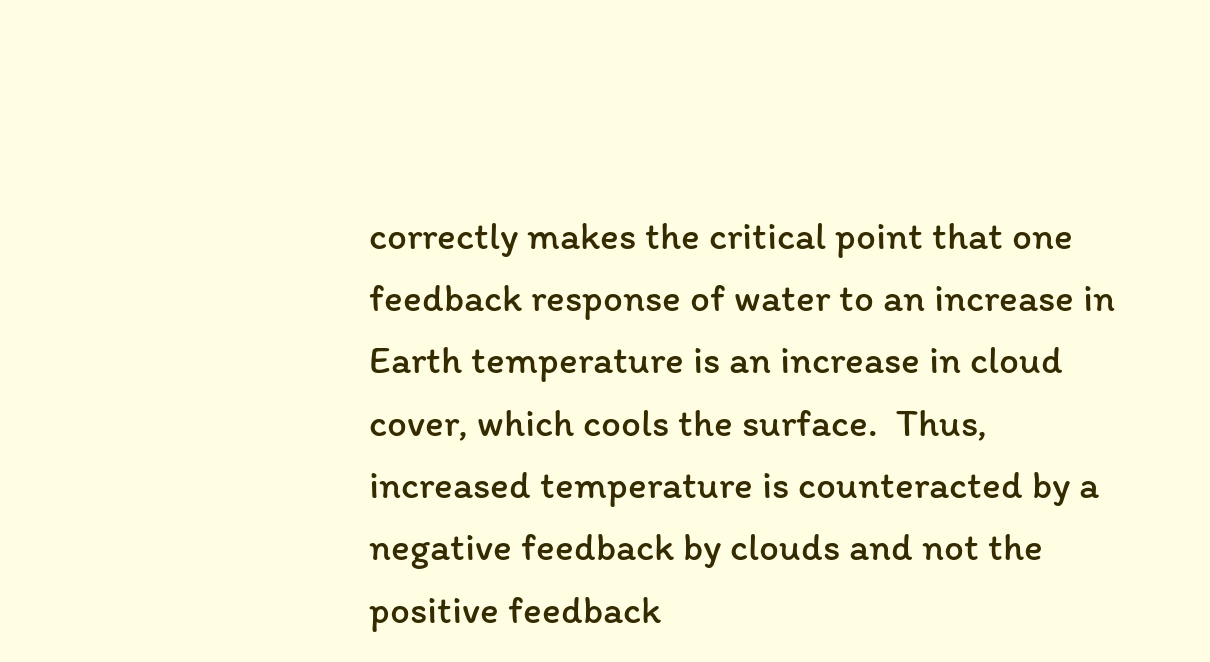correctly makes the critical point that one feedback response of water to an increase in Earth temperature is an increase in cloud cover, which cools the surface.  Thus, increased temperature is counteracted by a negative feedback by clouds and not the positive feedback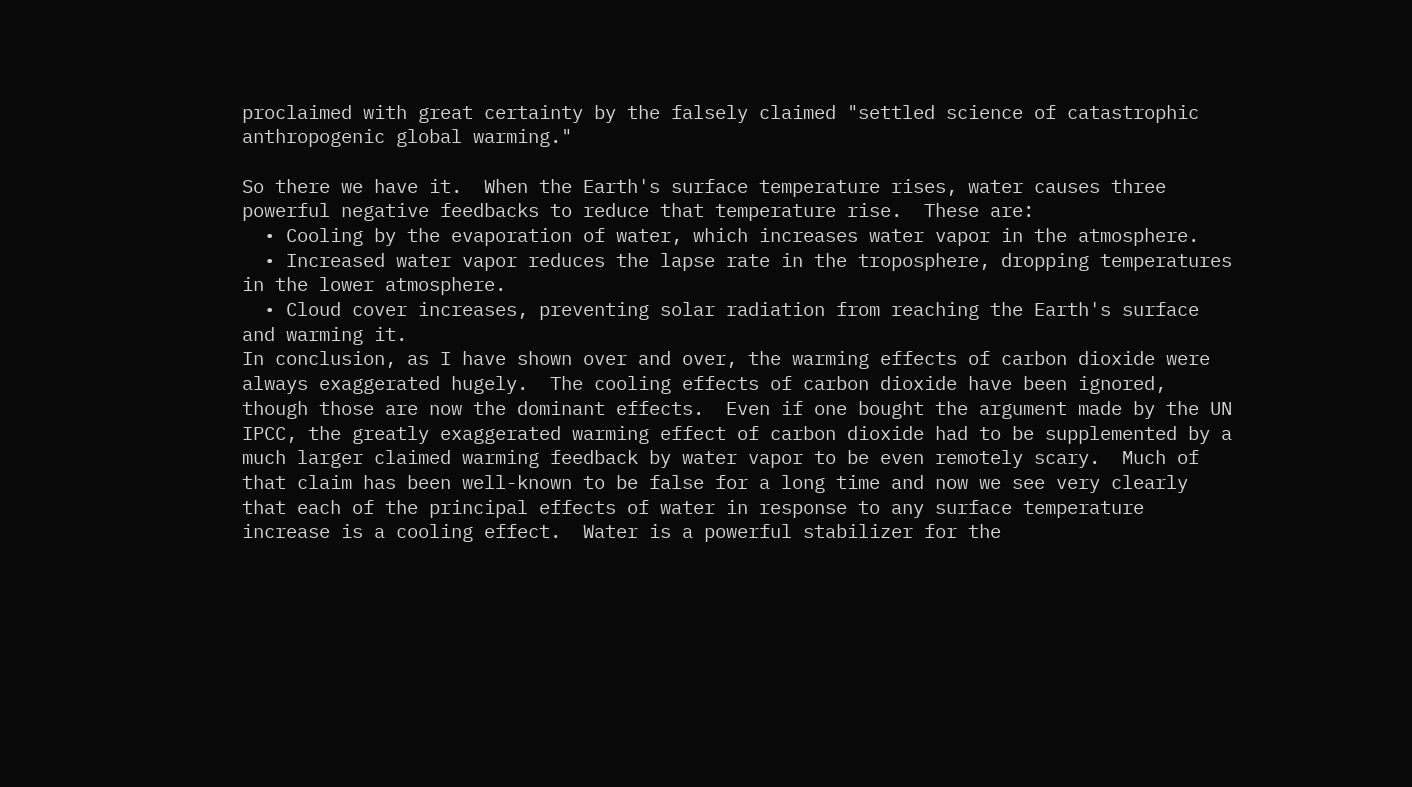proclaimed with great certainty by the falsely claimed "settled science of catastrophic anthropogenic global warming."

So there we have it.  When the Earth's surface temperature rises, water causes three powerful negative feedbacks to reduce that temperature rise.  These are:
  • Cooling by the evaporation of water, which increases water vapor in the atmosphere.
  • Increased water vapor reduces the lapse rate in the troposphere, dropping temperatures in the lower atmosphere.
  • Cloud cover increases, preventing solar radiation from reaching the Earth's surface and warming it.
In conclusion, as I have shown over and over, the warming effects of carbon dioxide were always exaggerated hugely.  The cooling effects of carbon dioxide have been ignored, though those are now the dominant effects.  Even if one bought the argument made by the UN IPCC, the greatly exaggerated warming effect of carbon dioxide had to be supplemented by a much larger claimed warming feedback by water vapor to be even remotely scary.  Much of that claim has been well-known to be false for a long time and now we see very clearly that each of the principal effects of water in response to any surface temperature increase is a cooling effect.  Water is a powerful stabilizer for the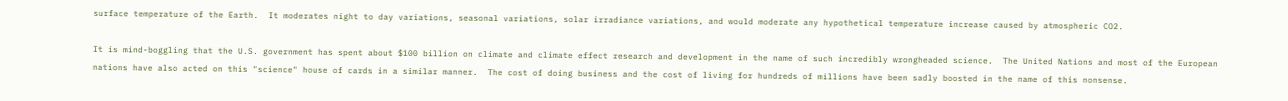surface temperature of the Earth.  It moderates night to day variations, seasonal variations, solar irradiance variations, and would moderate any hypothetical temperature increase caused by atmospheric CO2.

It is mind-boggling that the U.S. government has spent about $100 billion on climate and climate effect research and development in the name of such incredibly wrongheaded science.  The United Nations and most of the European nations have also acted on this "science" house of cards in a similar manner.  The cost of doing business and the cost of living for hundreds of millions have been sadly boosted in the name of this nonsense.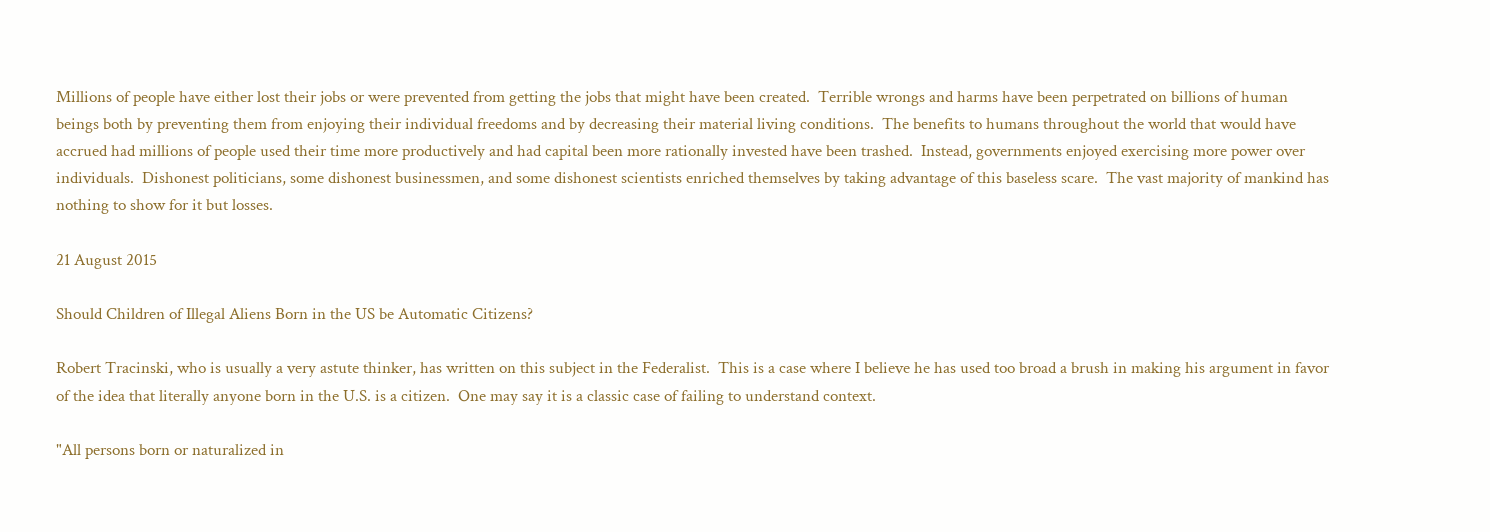Millions of people have either lost their jobs or were prevented from getting the jobs that might have been created.  Terrible wrongs and harms have been perpetrated on billions of human beings both by preventing them from enjoying their individual freedoms and by decreasing their material living conditions.  The benefits to humans throughout the world that would have accrued had millions of people used their time more productively and had capital been more rationally invested have been trashed.  Instead, governments enjoyed exercising more power over individuals.  Dishonest politicians, some dishonest businessmen, and some dishonest scientists enriched themselves by taking advantage of this baseless scare.  The vast majority of mankind has nothing to show for it but losses.

21 August 2015

Should Children of Illegal Aliens Born in the US be Automatic Citizens?

Robert Tracinski, who is usually a very astute thinker, has written on this subject in the Federalist.  This is a case where I believe he has used too broad a brush in making his argument in favor of the idea that literally anyone born in the U.S. is a citizen.  One may say it is a classic case of failing to understand context.

"All persons born or naturalized in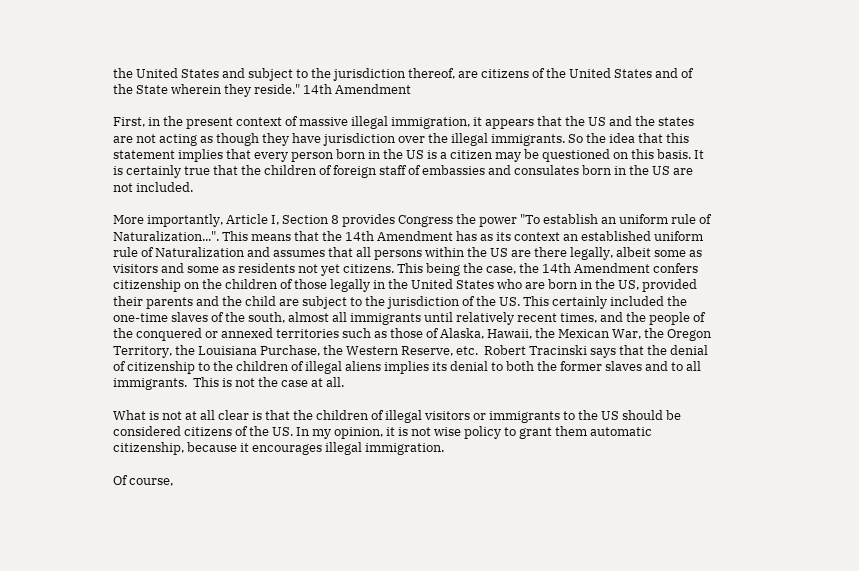the United States and subject to the jurisdiction thereof, are citizens of the United States and of the State wherein they reside." 14th Amendment

First, in the present context of massive illegal immigration, it appears that the US and the states are not acting as though they have jurisdiction over the illegal immigrants. So the idea that this statement implies that every person born in the US is a citizen may be questioned on this basis. It is certainly true that the children of foreign staff of embassies and consulates born in the US are not included.

More importantly, Article I, Section 8 provides Congress the power "To establish an uniform rule of Naturalization...". This means that the 14th Amendment has as its context an established uniform rule of Naturalization and assumes that all persons within the US are there legally, albeit some as visitors and some as residents not yet citizens. This being the case, the 14th Amendment confers citizenship on the children of those legally in the United States who are born in the US, provided their parents and the child are subject to the jurisdiction of the US. This certainly included the one-time slaves of the south, almost all immigrants until relatively recent times, and the people of the conquered or annexed territories such as those of Alaska, Hawaii, the Mexican War, the Oregon Territory, the Louisiana Purchase, the Western Reserve, etc.  Robert Tracinski says that the denial of citizenship to the children of illegal aliens implies its denial to both the former slaves and to all immigrants.  This is not the case at all.

What is not at all clear is that the children of illegal visitors or immigrants to the US should be considered citizens of the US. In my opinion, it is not wise policy to grant them automatic citizenship, because it encourages illegal immigration.

Of course,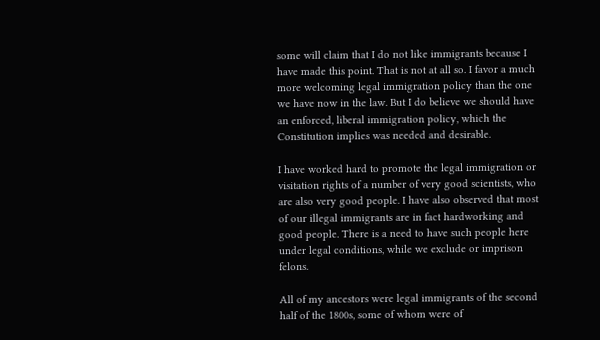some will claim that I do not like immigrants because I have made this point. That is not at all so. I favor a much more welcoming legal immigration policy than the one we have now in the law. But I do believe we should have an enforced, liberal immigration policy, which the Constitution implies was needed and desirable.

I have worked hard to promote the legal immigration or visitation rights of a number of very good scientists, who are also very good people. I have also observed that most of our illegal immigrants are in fact hardworking and good people. There is a need to have such people here under legal conditions, while we exclude or imprison felons.

All of my ancestors were legal immigrants of the second half of the 1800s, some of whom were of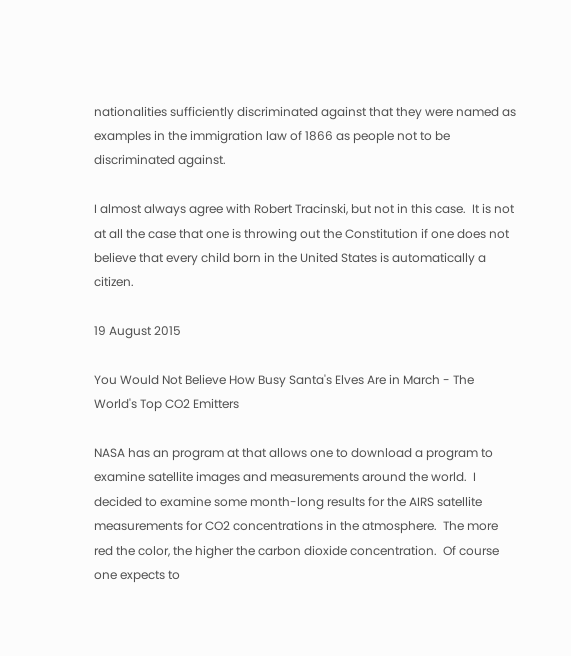nationalities sufficiently discriminated against that they were named as examples in the immigration law of 1866 as people not to be discriminated against.

I almost always agree with Robert Tracinski, but not in this case.  It is not at all the case that one is throwing out the Constitution if one does not believe that every child born in the United States is automatically a citizen.

19 August 2015

You Would Not Believe How Busy Santa's Elves Are in March - The World's Top CO2 Emitters

NASA has an program at that allows one to download a program to examine satellite images and measurements around the world.  I decided to examine some month-long results for the AIRS satellite measurements for CO2 concentrations in the atmosphere.  The more red the color, the higher the carbon dioxide concentration.  Of course one expects to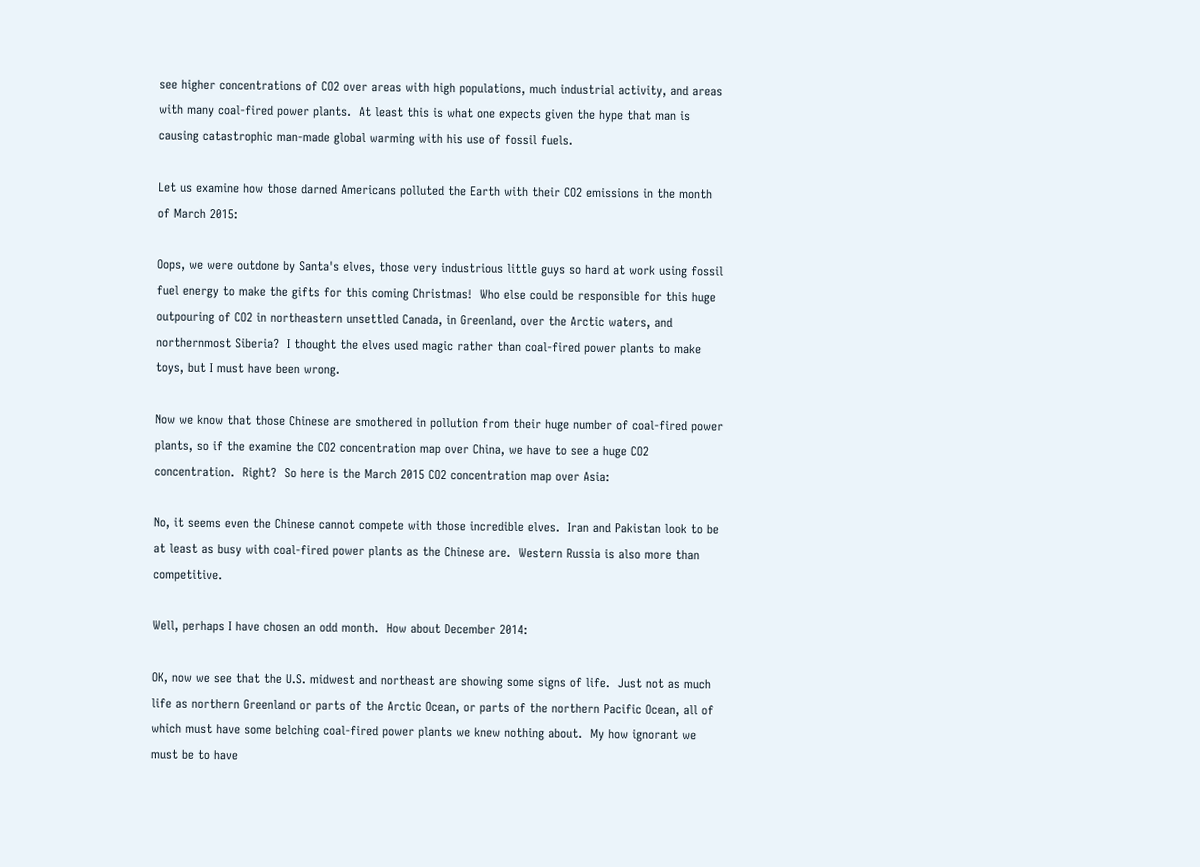see higher concentrations of CO2 over areas with high populations, much industrial activity, and areas with many coal-fired power plants.  At least this is what one expects given the hype that man is causing catastrophic man-made global warming with his use of fossil fuels.

Let us examine how those darned Americans polluted the Earth with their CO2 emissions in the month of March 2015:

Oops, we were outdone by Santa's elves, those very industrious little guys so hard at work using fossil fuel energy to make the gifts for this coming Christmas!  Who else could be responsible for this huge outpouring of CO2 in northeastern unsettled Canada, in Greenland, over the Arctic waters, and northernmost Siberia?  I thought the elves used magic rather than coal-fired power plants to make toys, but I must have been wrong.

Now we know that those Chinese are smothered in pollution from their huge number of coal-fired power plants, so if the examine the CO2 concentration map over China, we have to see a huge CO2 concentration.  Right?  So here is the March 2015 CO2 concentration map over Asia:

No, it seems even the Chinese cannot compete with those incredible elves.  Iran and Pakistan look to be at least as busy with coal-fired power plants as the Chinese are.  Western Russia is also more than competitive.

Well, perhaps I have chosen an odd month.  How about December 2014:

OK, now we see that the U.S. midwest and northeast are showing some signs of life.  Just not as much life as northern Greenland or parts of the Arctic Ocean, or parts of the northern Pacific Ocean, all of which must have some belching coal-fired power plants we knew nothing about.  My how ignorant we must be to have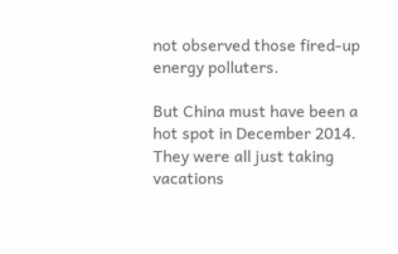not observed those fired-up energy polluters.

But China must have been a hot spot in December 2014.  They were all just taking vacations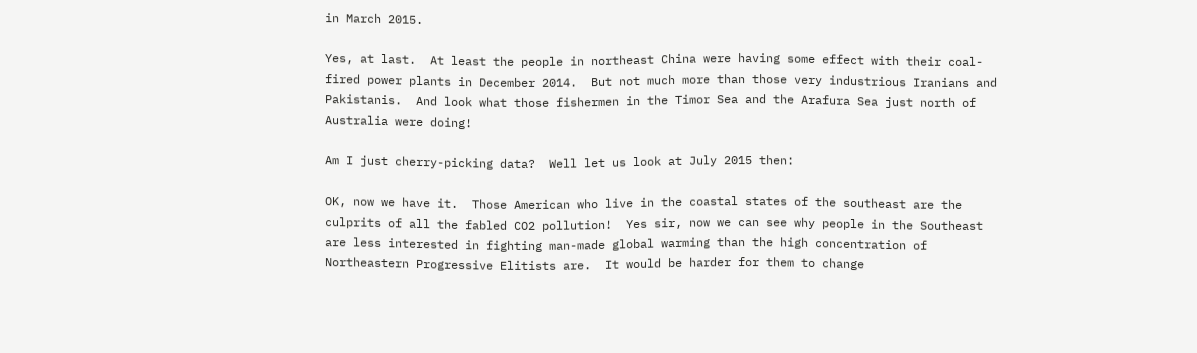in March 2015.

Yes, at last.  At least the people in northeast China were having some effect with their coal-fired power plants in December 2014.  But not much more than those very industrious Iranians and Pakistanis.  And look what those fishermen in the Timor Sea and the Arafura Sea just north of Australia were doing!

Am I just cherry-picking data?  Well let us look at July 2015 then:

OK, now we have it.  Those American who live in the coastal states of the southeast are the culprits of all the fabled CO2 pollution!  Yes sir, now we can see why people in the Southeast are less interested in fighting man-made global warming than the high concentration of Northeastern Progressive Elitists are.  It would be harder for them to change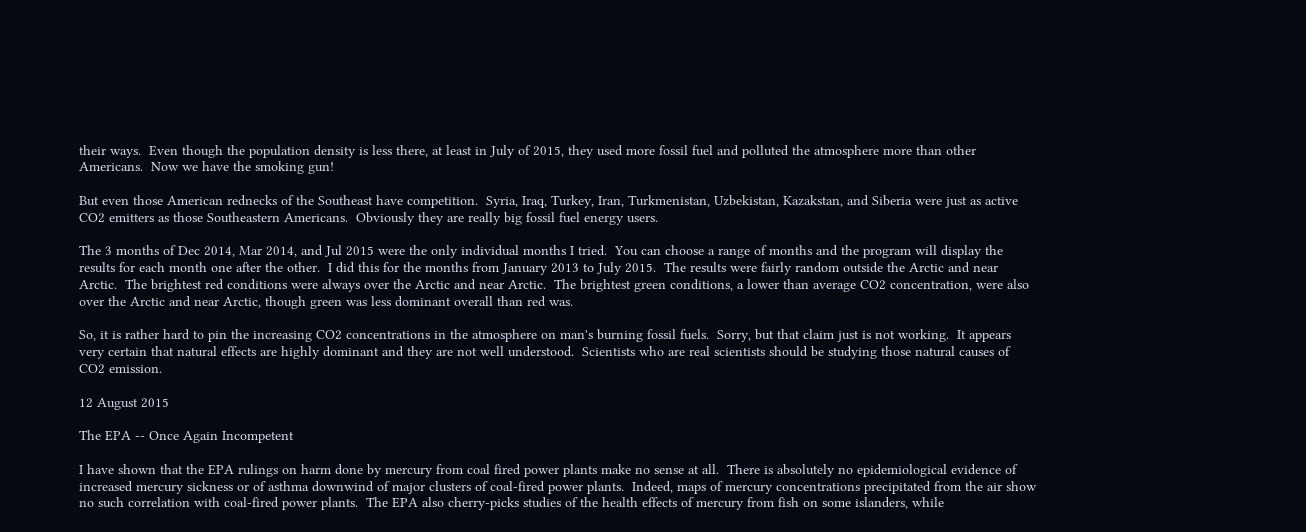their ways.  Even though the population density is less there, at least in July of 2015, they used more fossil fuel and polluted the atmosphere more than other Americans.  Now we have the smoking gun!

But even those American rednecks of the Southeast have competition.  Syria, Iraq, Turkey, Iran, Turkmenistan, Uzbekistan, Kazakstan, and Siberia were just as active CO2 emitters as those Southeastern Americans.  Obviously they are really big fossil fuel energy users.

The 3 months of Dec 2014, Mar 2014, and Jul 2015 were the only individual months I tried.  You can choose a range of months and the program will display the results for each month one after the other.  I did this for the months from January 2013 to July 2015.  The results were fairly random outside the Arctic and near Arctic.  The brightest red conditions were always over the Arctic and near Arctic.  The brightest green conditions, a lower than average CO2 concentration, were also over the Arctic and near Arctic, though green was less dominant overall than red was.

So, it is rather hard to pin the increasing CO2 concentrations in the atmosphere on man's burning fossil fuels.  Sorry, but that claim just is not working.  It appears very certain that natural effects are highly dominant and they are not well understood.  Scientists who are real scientists should be studying those natural causes of CO2 emission.

12 August 2015

The EPA -- Once Again Incompetent

I have shown that the EPA rulings on harm done by mercury from coal fired power plants make no sense at all.  There is absolutely no epidemiological evidence of increased mercury sickness or of asthma downwind of major clusters of coal-fired power plants.  Indeed, maps of mercury concentrations precipitated from the air show no such correlation with coal-fired power plants.  The EPA also cherry-picks studies of the health effects of mercury from fish on some islanders, while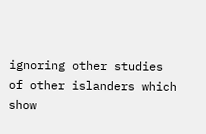ignoring other studies of other islanders which show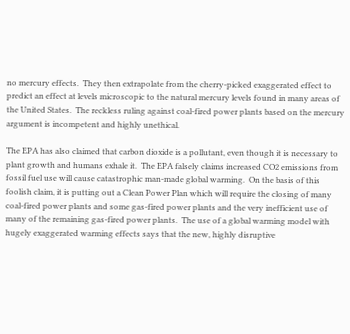no mercury effects.  They then extrapolate from the cherry-picked exaggerated effect to predict an effect at levels microscopic to the natural mercury levels found in many areas of the United States.  The reckless ruling against coal-fired power plants based on the mercury argument is incompetent and highly unethical.

The EPA has also claimed that carbon dioxide is a pollutant, even though it is necessary to plant growth and humans exhale it.  The EPA falsely claims increased CO2 emissions from fossil fuel use will cause catastrophic man-made global warming.  On the basis of this foolish claim, it is putting out a Clean Power Plan which will require the closing of many coal-fired power plants and some gas-fired power plants and the very inefficient use of many of the remaining gas-fired power plants.  The use of a global warming model with hugely exaggerated warming effects says that the new, highly disruptive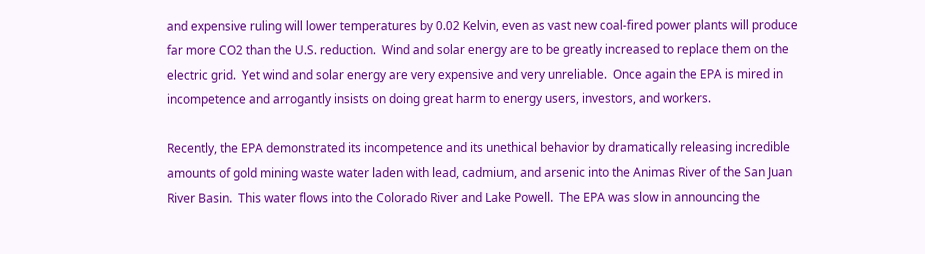and expensive ruling will lower temperatures by 0.02 Kelvin, even as vast new coal-fired power plants will produce far more CO2 than the U.S. reduction.  Wind and solar energy are to be greatly increased to replace them on the electric grid.  Yet wind and solar energy are very expensive and very unreliable.  Once again the EPA is mired in incompetence and arrogantly insists on doing great harm to energy users, investors, and workers.

Recently, the EPA demonstrated its incompetence and its unethical behavior by dramatically releasing incredible amounts of gold mining waste water laden with lead, cadmium, and arsenic into the Animas River of the San Juan River Basin.  This water flows into the Colorado River and Lake Powell.  The EPA was slow in announcing the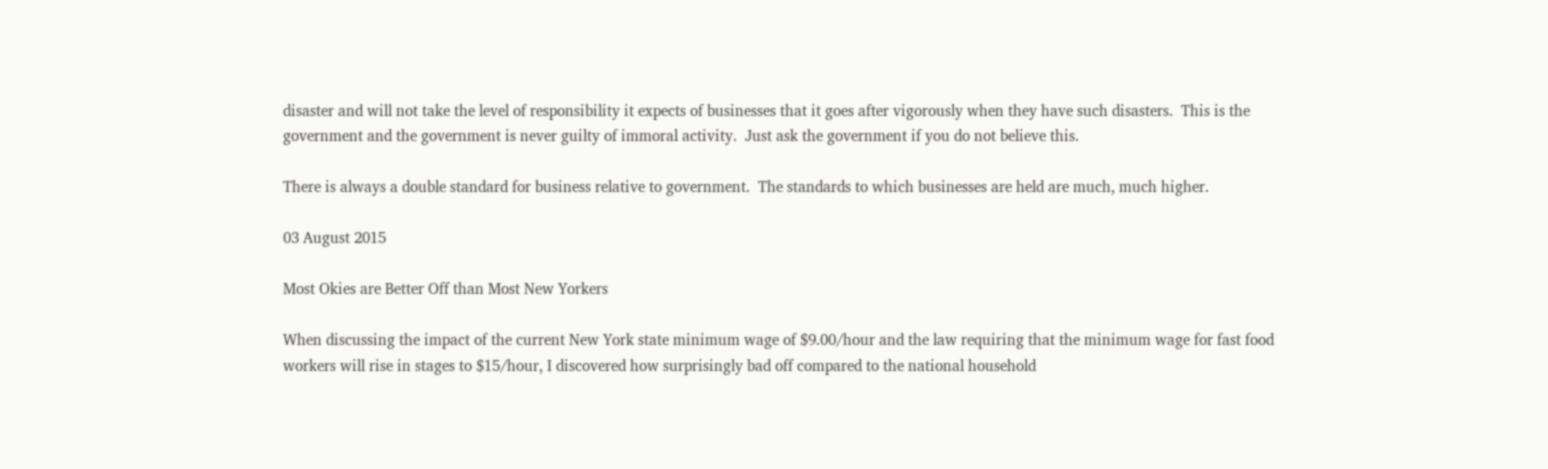disaster and will not take the level of responsibility it expects of businesses that it goes after vigorously when they have such disasters.  This is the government and the government is never guilty of immoral activity.  Just ask the government if you do not believe this.

There is always a double standard for business relative to government.  The standards to which businesses are held are much, much higher.

03 August 2015

Most Okies are Better Off than Most New Yorkers

When discussing the impact of the current New York state minimum wage of $9.00/hour and the law requiring that the minimum wage for fast food workers will rise in stages to $15/hour, I discovered how surprisingly bad off compared to the national household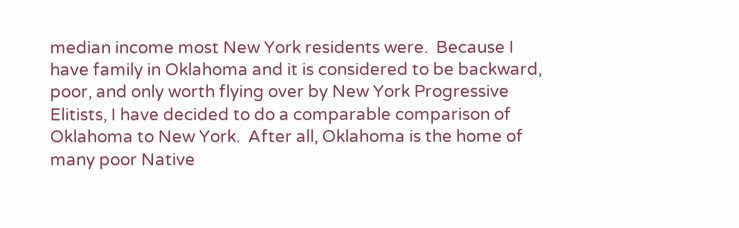median income most New York residents were.  Because I have family in Oklahoma and it is considered to be backward, poor, and only worth flying over by New York Progressive Elitists, I have decided to do a comparable comparison of Oklahoma to New York.  After all, Oklahoma is the home of many poor Native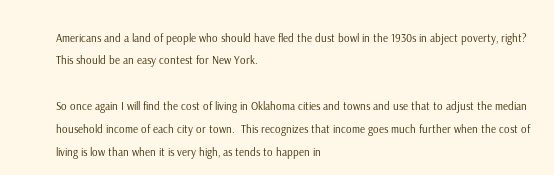Americans and a land of people who should have fled the dust bowl in the 1930s in abject poverty, right?  This should be an easy contest for New York.

So once again I will find the cost of living in Oklahoma cities and towns and use that to adjust the median household income of each city or town.  This recognizes that income goes much further when the cost of living is low than when it is very high, as tends to happen in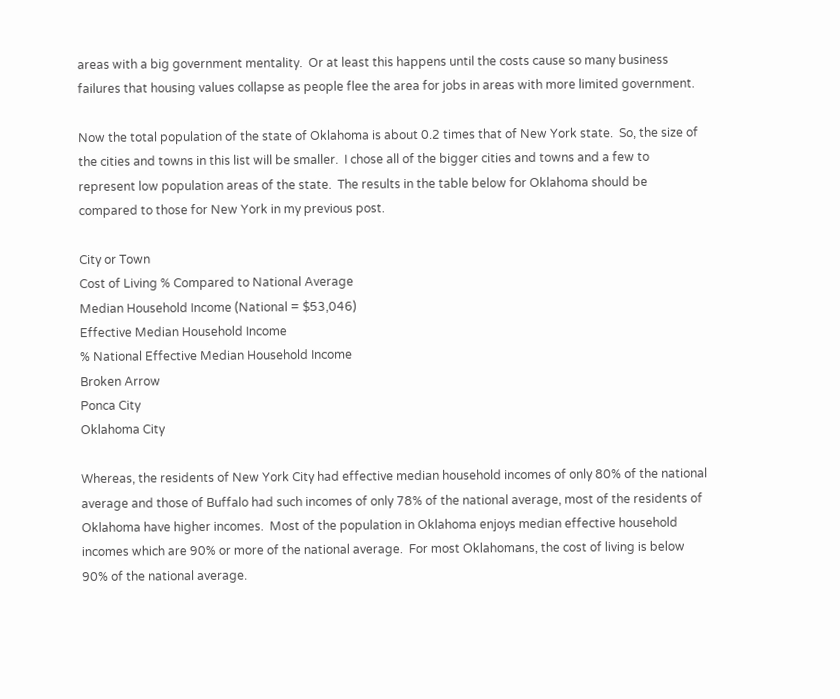areas with a big government mentality.  Or at least this happens until the costs cause so many business failures that housing values collapse as people flee the area for jobs in areas with more limited government.

Now the total population of the state of Oklahoma is about 0.2 times that of New York state.  So, the size of the cities and towns in this list will be smaller.  I chose all of the bigger cities and towns and a few to represent low population areas of the state.  The results in the table below for Oklahoma should be compared to those for New York in my previous post.

City or Town
Cost of Living % Compared to National Average
Median Household Income (National = $53,046)
Effective Median Household Income
% National Effective Median Household Income
Broken Arrow
Ponca City
Oklahoma City

Whereas, the residents of New York City had effective median household incomes of only 80% of the national average and those of Buffalo had such incomes of only 78% of the national average, most of the residents of Oklahoma have higher incomes.  Most of the population in Oklahoma enjoys median effective household incomes which are 90% or more of the national average.  For most Oklahomans, the cost of living is below 90% of the national average.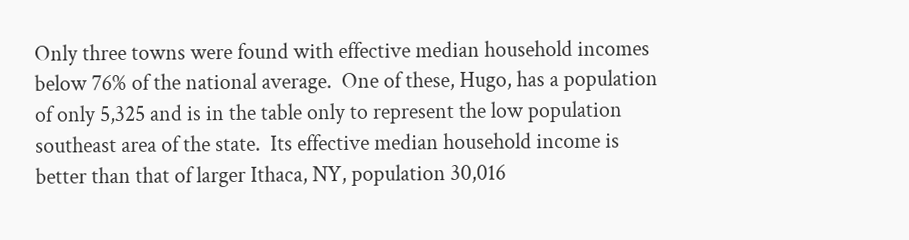Only three towns were found with effective median household incomes below 76% of the national average.  One of these, Hugo, has a population of only 5,325 and is in the table only to represent the low population southeast area of the state.  Its effective median household income is better than that of larger Ithaca, NY, population 30,016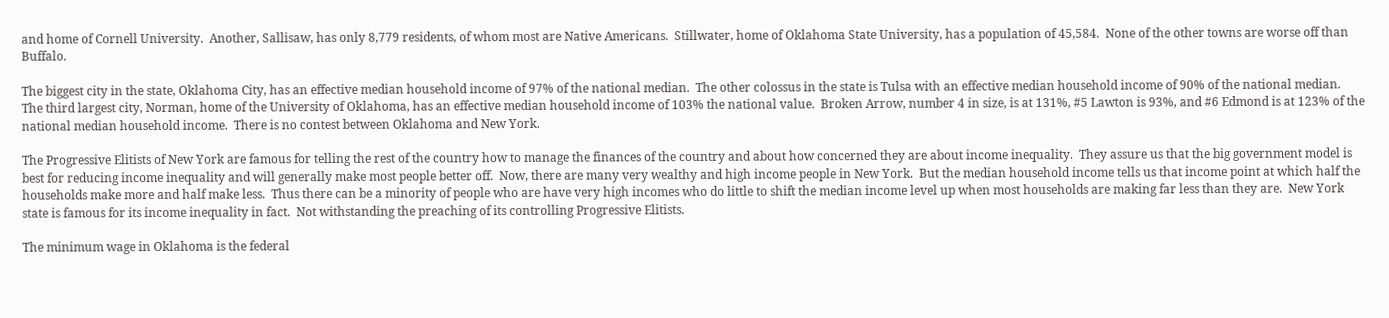and home of Cornell University.  Another, Sallisaw, has only 8,779 residents, of whom most are Native Americans.  Stillwater, home of Oklahoma State University, has a population of 45,584.  None of the other towns are worse off than Buffalo.

The biggest city in the state, Oklahoma City, has an effective median household income of 97% of the national median.  The other colossus in the state is Tulsa with an effective median household income of 90% of the national median.  The third largest city, Norman, home of the University of Oklahoma, has an effective median household income of 103% the national value.  Broken Arrow, number 4 in size, is at 131%, #5 Lawton is 93%, and #6 Edmond is at 123% of the national median household income.  There is no contest between Oklahoma and New York.

The Progressive Elitists of New York are famous for telling the rest of the country how to manage the finances of the country and about how concerned they are about income inequality.  They assure us that the big government model is best for reducing income inequality and will generally make most people better off.  Now, there are many very wealthy and high income people in New York.  But the median household income tells us that income point at which half the households make more and half make less.  Thus there can be a minority of people who are have very high incomes who do little to shift the median income level up when most households are making far less than they are.  New York state is famous for its income inequality in fact.  Not withstanding the preaching of its controlling Progressive Elitists.

The minimum wage in Oklahoma is the federal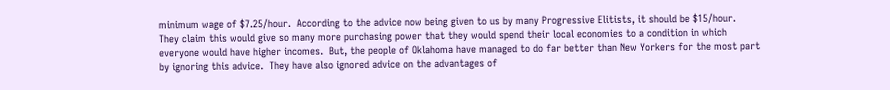minimum wage of $7.25/hour.  According to the advice now being given to us by many Progressive Elitists, it should be $15/hour.  They claim this would give so many more purchasing power that they would spend their local economies to a condition in which everyone would have higher incomes.  But, the people of Oklahoma have managed to do far better than New Yorkers for the most part by ignoring this advice.  They have also ignored advice on the advantages of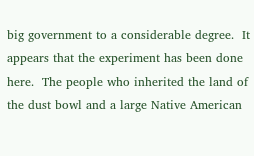big government to a considerable degree.  It appears that the experiment has been done here.  The people who inherited the land of the dust bowl and a large Native American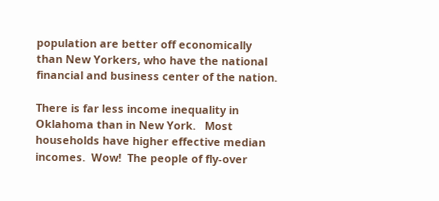population are better off economically than New Yorkers, who have the national financial and business center of the nation.

There is far less income inequality in Oklahoma than in New York.   Most households have higher effective median incomes.  Wow!  The people of fly-over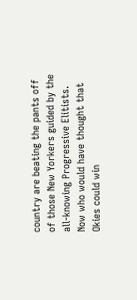country are beating the pants off of those New Yorkers guided by the all-knowing Progressive Elitists.  Now who would have thought that Okies could win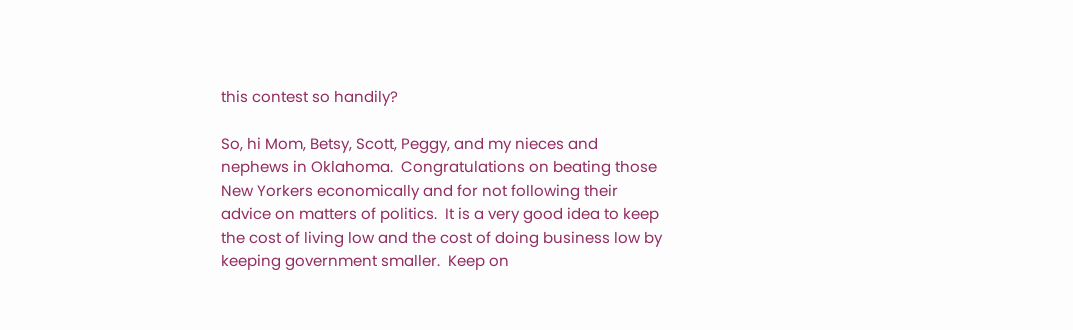this contest so handily?

So, hi Mom, Betsy, Scott, Peggy, and my nieces and nephews in Oklahoma.  Congratulations on beating those New Yorkers economically and for not following their advice on matters of politics.  It is a very good idea to keep the cost of living low and the cost of doing business low by keeping government smaller.  Keep on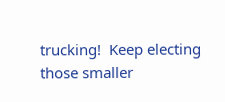trucking!  Keep electing those smaller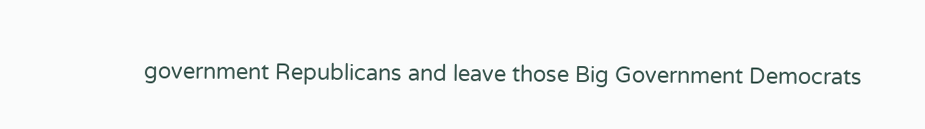government Republicans and leave those Big Government Democrats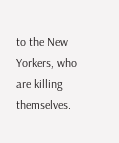to the New Yorkers, who are killing themselves.